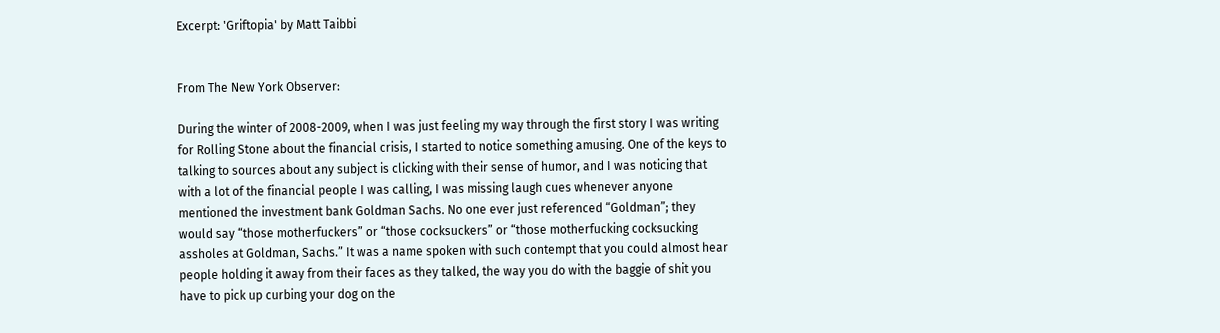Excerpt: 'Griftopia' by Matt Taibbi


From The New York Observer:

During the winter of 2008-2009, when I was just feeling my way through the first story I was writing for Rolling Stone about the financial crisis, I started to notice something amusing. One of the keys to talking to sources about any subject is clicking with their sense of humor, and I was noticing that with a lot of the financial people I was calling, I was missing laugh cues whenever anyone mentioned the investment bank Goldman Sachs. No one ever just referenced “Goldman”; they would say “those motherfuckers” or “those cocksuckers” or “those motherfucking cocksucking assholes at Goldman, Sachs.” It was a name spoken with such contempt that you could almost hear people holding it away from their faces as they talked, the way you do with the baggie of shit you have to pick up curbing your dog on the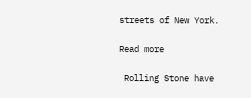streets of New York.

Read more

 Rolling Stone have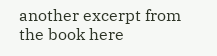another excerpt from the book here